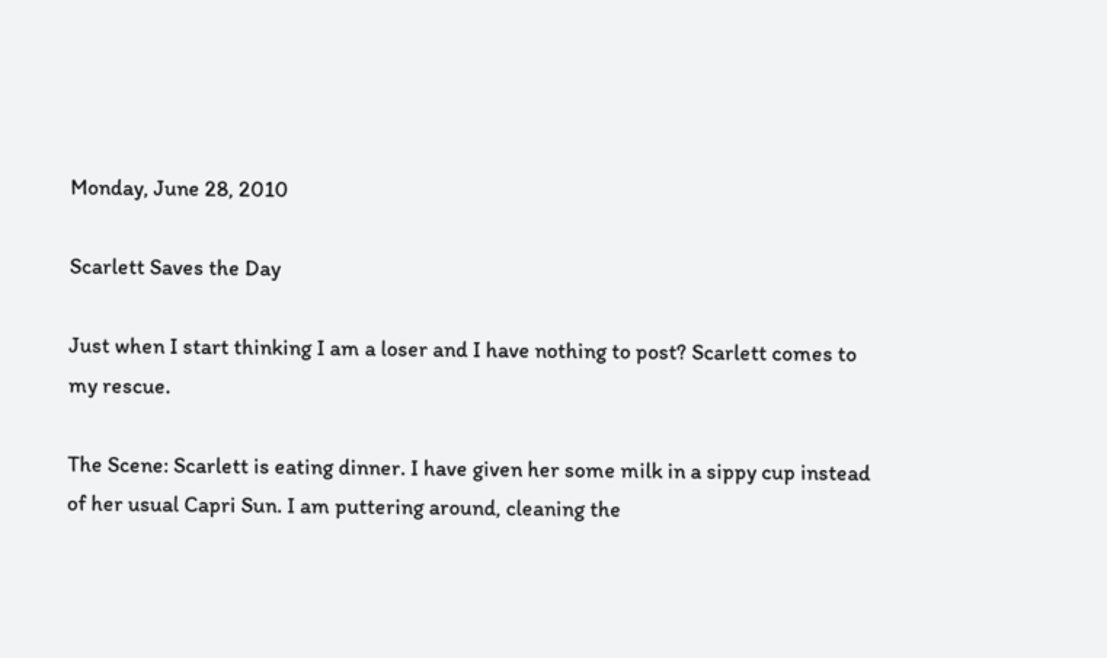Monday, June 28, 2010

Scarlett Saves the Day

Just when I start thinking I am a loser and I have nothing to post? Scarlett comes to my rescue.

The Scene: Scarlett is eating dinner. I have given her some milk in a sippy cup instead of her usual Capri Sun. I am puttering around, cleaning the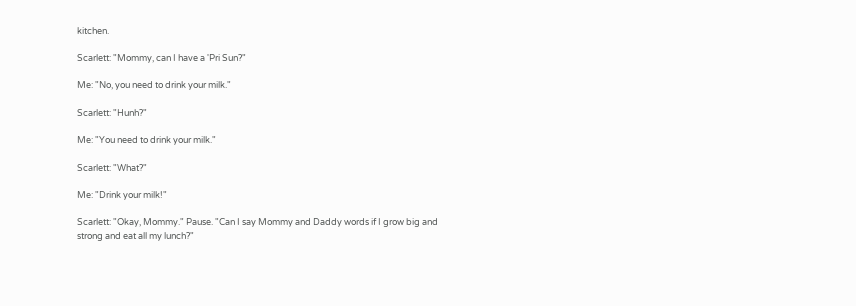kitchen.

Scarlett: "Mommy, can I have a 'Pri Sun?"

Me: "No, you need to drink your milk."

Scarlett: "Hunh?"

Me: "You need to drink your milk."

Scarlett: "What?"

Me: "Drink your milk!"

Scarlett: "Okay, Mommy." Pause. "Can I say Mommy and Daddy words if I grow big and strong and eat all my lunch?"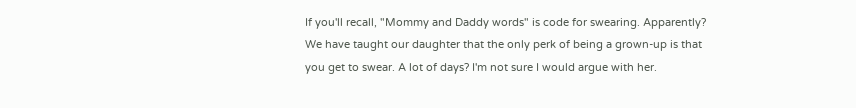If you'll recall, "Mommy and Daddy words" is code for swearing. Apparently? We have taught our daughter that the only perk of being a grown-up is that you get to swear. A lot of days? I'm not sure I would argue with her.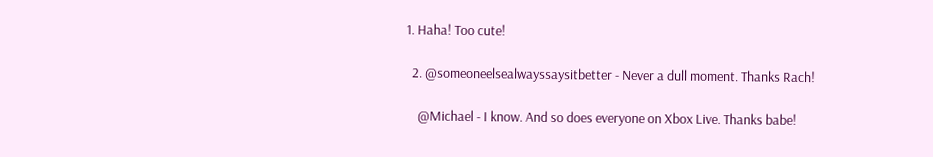1. Haha! Too cute!

  2. @someoneelsealwayssaysitbetter - Never a dull moment. Thanks Rach!

    @Michael - I know. And so does everyone on Xbox Live. Thanks babe!